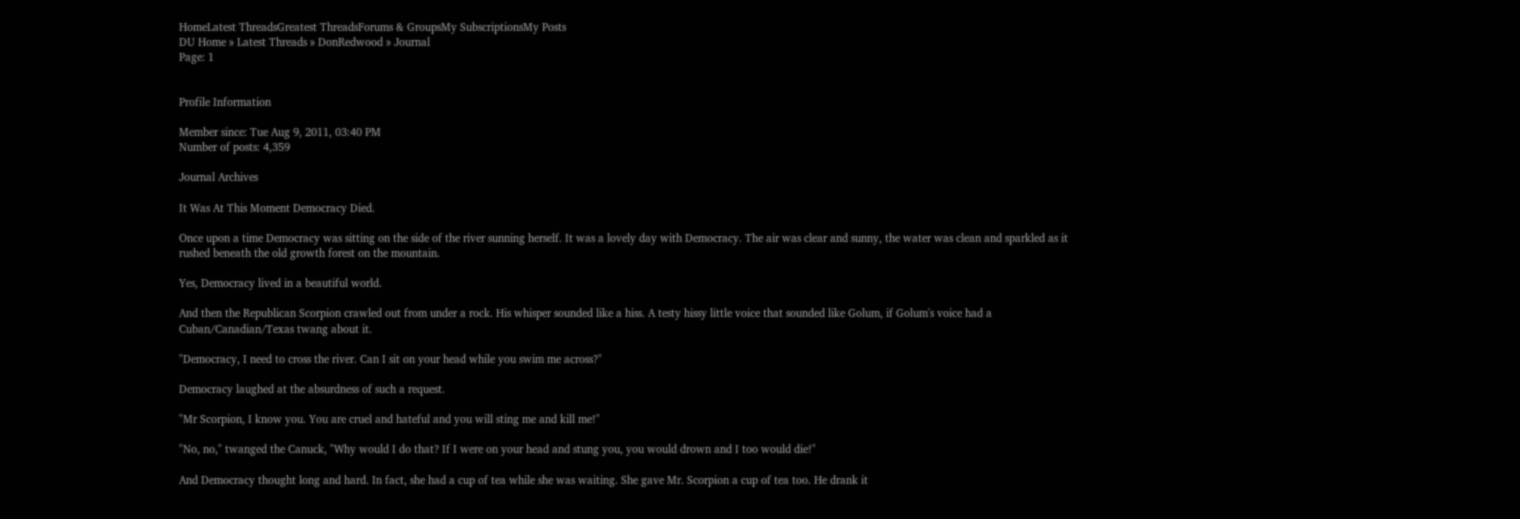HomeLatest ThreadsGreatest ThreadsForums & GroupsMy SubscriptionsMy Posts
DU Home » Latest Threads » DonRedwood » Journal
Page: 1


Profile Information

Member since: Tue Aug 9, 2011, 03:40 PM
Number of posts: 4,359

Journal Archives

It Was At This Moment Democracy Died.

Once upon a time Democracy was sitting on the side of the river sunning herself. It was a lovely day with Democracy. The air was clear and sunny, the water was clean and sparkled as it rushed beneath the old growth forest on the mountain.

Yes, Democracy lived in a beautiful world.

And then the Republican Scorpion crawled out from under a rock. His whisper sounded like a hiss. A testy hissy little voice that sounded like Golum, if Golum's voice had a Cuban/Canadian/Texas twang about it.

"Democracy, I need to cross the river. Can I sit on your head while you swim me across?"

Democracy laughed at the absurdness of such a request.

"Mr Scorpion, I know you. You are cruel and hateful and you will sting me and kill me!"

"No, no," twanged the Canuck, "Why would I do that? If I were on your head and stung you, you would drown and I too would die!"

And Democracy thought long and hard. In fact, she had a cup of tea while she was waiting. She gave Mr. Scorpion a cup of tea too. He drank it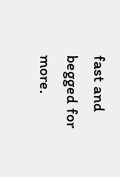fast and begged for more.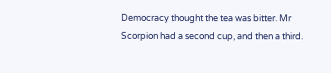Democracy thought the tea was bitter. Mr Scorpion had a second cup, and then a third.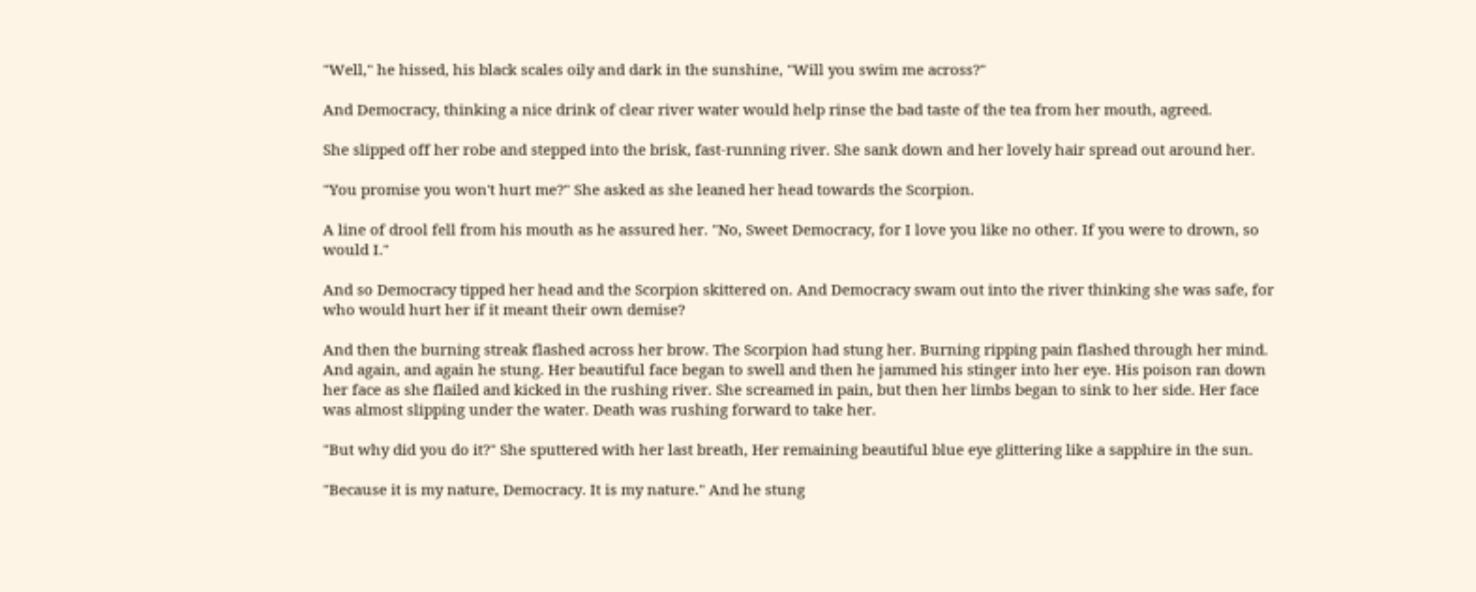"Well," he hissed, his black scales oily and dark in the sunshine, "Will you swim me across?"

And Democracy, thinking a nice drink of clear river water would help rinse the bad taste of the tea from her mouth, agreed.

She slipped off her robe and stepped into the brisk, fast-running river. She sank down and her lovely hair spread out around her.

"You promise you won't hurt me?" She asked as she leaned her head towards the Scorpion.

A line of drool fell from his mouth as he assured her. "No, Sweet Democracy, for I love you like no other. If you were to drown, so would I."

And so Democracy tipped her head and the Scorpion skittered on. And Democracy swam out into the river thinking she was safe, for who would hurt her if it meant their own demise?

And then the burning streak flashed across her brow. The Scorpion had stung her. Burning ripping pain flashed through her mind. And again, and again he stung. Her beautiful face began to swell and then he jammed his stinger into her eye. His poison ran down her face as she flailed and kicked in the rushing river. She screamed in pain, but then her limbs began to sink to her side. Her face was almost slipping under the water. Death was rushing forward to take her.

"But why did you do it?" She sputtered with her last breath, Her remaining beautiful blue eye glittering like a sapphire in the sun.

"Because it is my nature, Democracy. It is my nature." And he stung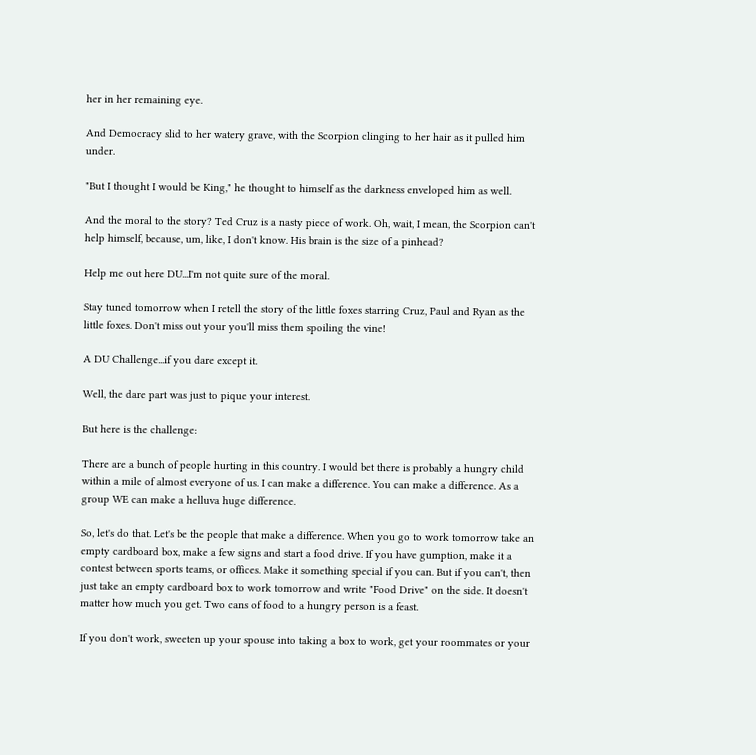her in her remaining eye.

And Democracy slid to her watery grave, with the Scorpion clinging to her hair as it pulled him under.

"But I thought I would be King," he thought to himself as the darkness enveloped him as well.

And the moral to the story? Ted Cruz is a nasty piece of work. Oh, wait, I mean, the Scorpion can't help himself, because, um, like, I don't know. His brain is the size of a pinhead?

Help me out here DU...I'm not quite sure of the moral.

Stay tuned tomorrow when I retell the story of the little foxes starring Cruz, Paul and Ryan as the little foxes. Don't miss out your you'll miss them spoiling the vine!

A DU Challenge...if you dare except it.

Well, the dare part was just to pique your interest.

But here is the challenge:

There are a bunch of people hurting in this country. I would bet there is probably a hungry child within a mile of almost everyone of us. I can make a difference. You can make a difference. As a group WE can make a helluva huge difference.

So, let's do that. Let's be the people that make a difference. When you go to work tomorrow take an empty cardboard box, make a few signs and start a food drive. If you have gumption, make it a contest between sports teams, or offices. Make it something special if you can. But if you can't, then just take an empty cardboard box to work tomorrow and write "Food Drive" on the side. It doesn't matter how much you get. Two cans of food to a hungry person is a feast.

If you don't work, sweeten up your spouse into taking a box to work, get your roommates or your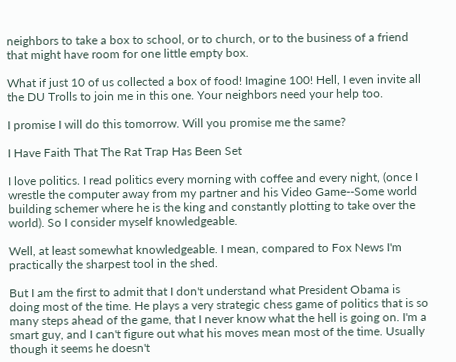neighbors to take a box to school, or to church, or to the business of a friend that might have room for one little empty box.

What if just 10 of us collected a box of food! Imagine 100! Hell, I even invite all the DU Trolls to join me in this one. Your neighbors need your help too.

I promise I will do this tomorrow. Will you promise me the same?

I Have Faith That The Rat Trap Has Been Set

I love politics. I read politics every morning with coffee and every night, (once I wrestle the computer away from my partner and his Video Game--Some world building schemer where he is the king and constantly plotting to take over the world). So I consider myself knowledgeable.

Well, at least somewhat knowledgeable. I mean, compared to Fox News I'm practically the sharpest tool in the shed.

But I am the first to admit that I don't understand what President Obama is doing most of the time. He plays a very strategic chess game of politics that is so many steps ahead of the game, that I never know what the hell is going on. I'm a smart guy, and I can't figure out what his moves mean most of the time. Usually though it seems he doesn't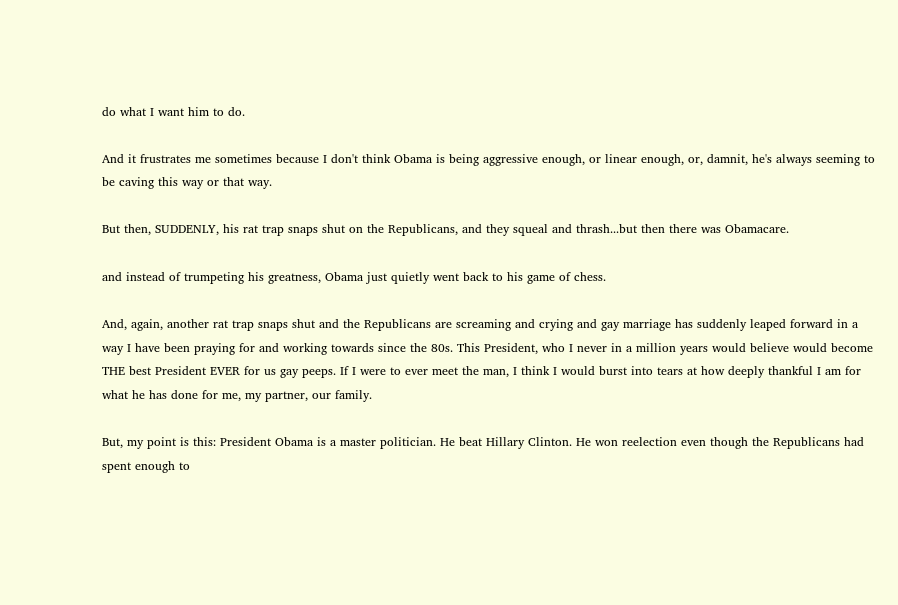do what I want him to do.

And it frustrates me sometimes because I don't think Obama is being aggressive enough, or linear enough, or, damnit, he's always seeming to be caving this way or that way.

But then, SUDDENLY, his rat trap snaps shut on the Republicans, and they squeal and thrash...but then there was Obamacare.

and instead of trumpeting his greatness, Obama just quietly went back to his game of chess.

And, again, another rat trap snaps shut and the Republicans are screaming and crying and gay marriage has suddenly leaped forward in a way I have been praying for and working towards since the 80s. This President, who I never in a million years would believe would become THE best President EVER for us gay peeps. If I were to ever meet the man, I think I would burst into tears at how deeply thankful I am for what he has done for me, my partner, our family.

But, my point is this: President Obama is a master politician. He beat Hillary Clinton. He won reelection even though the Republicans had spent enough to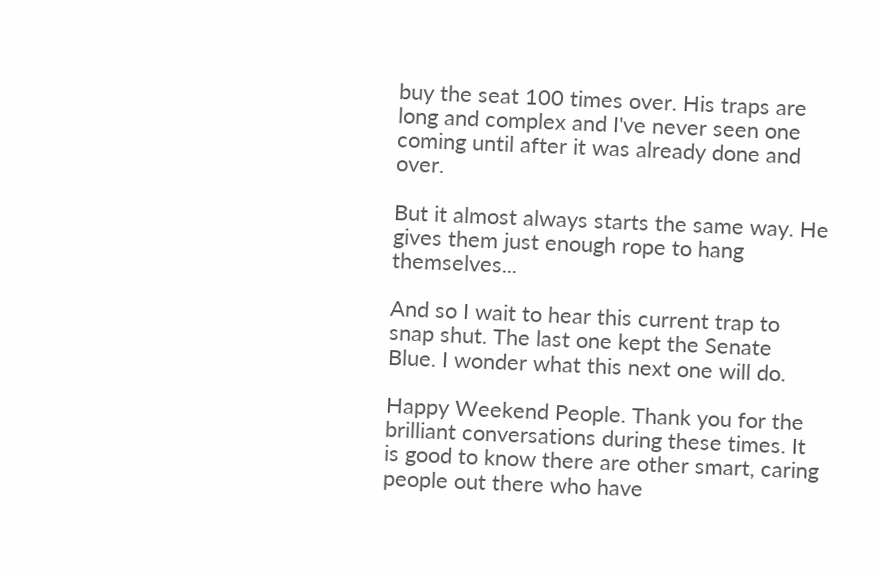buy the seat 100 times over. His traps are long and complex and I've never seen one coming until after it was already done and over.

But it almost always starts the same way. He gives them just enough rope to hang themselves...

And so I wait to hear this current trap to snap shut. The last one kept the Senate Blue. I wonder what this next one will do.

Happy Weekend People. Thank you for the brilliant conversations during these times. It is good to know there are other smart, caring people out there who have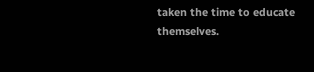taken the time to educate themselves.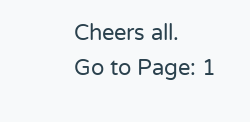Cheers all.
Go to Page: 1